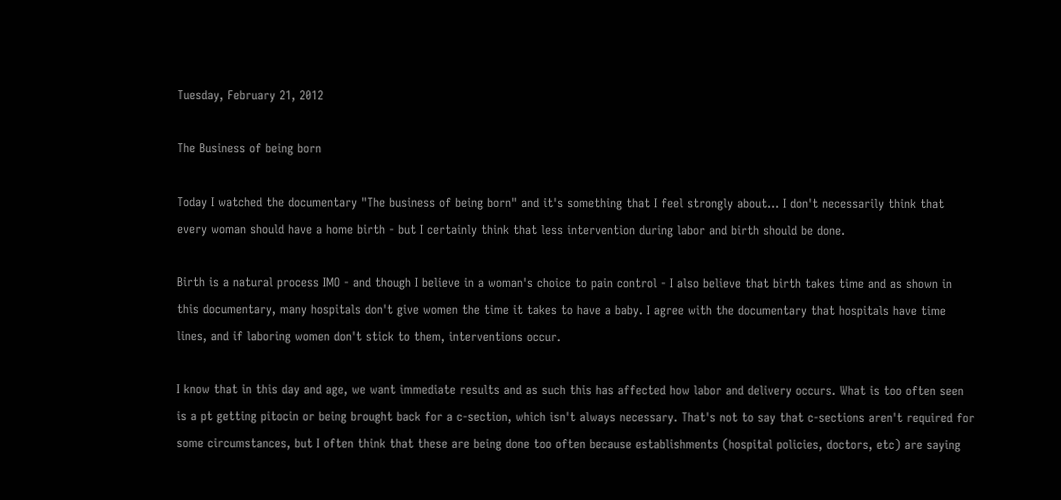Tuesday, February 21, 2012

The Business of being born

Today I watched the documentary "The business of being born" and it's something that I feel strongly about... I don't necessarily think that every woman should have a home birth - but I certainly think that less intervention during labor and birth should be done.

Birth is a natural process IMO - and though I believe in a woman's choice to pain control - I also believe that birth takes time and as shown in this documentary, many hospitals don't give women the time it takes to have a baby. I agree with the documentary that hospitals have time lines, and if laboring women don't stick to them, interventions occur.

I know that in this day and age, we want immediate results and as such this has affected how labor and delivery occurs. What is too often seen is a pt getting pitocin or being brought back for a c-section, which isn't always necessary. That's not to say that c-sections aren't required for some circumstances, but I often think that these are being done too often because establishments (hospital policies, doctors, etc) are saying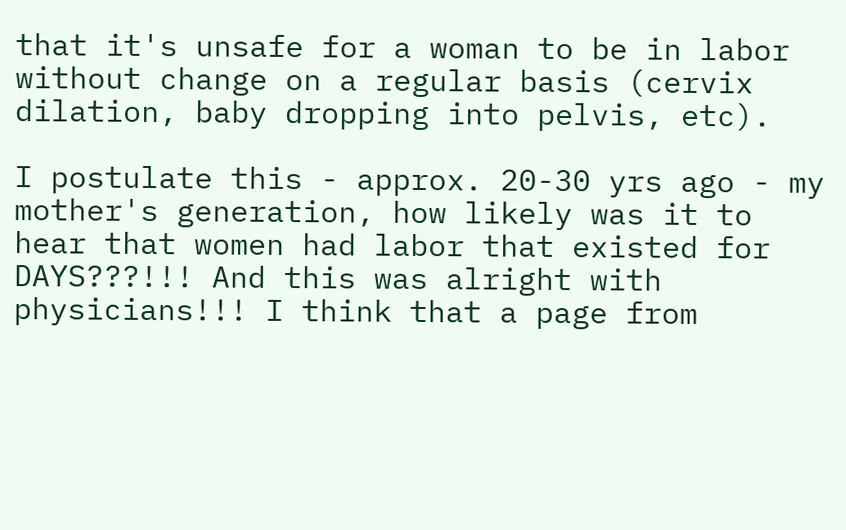that it's unsafe for a woman to be in labor without change on a regular basis (cervix dilation, baby dropping into pelvis, etc).

I postulate this - approx. 20-30 yrs ago - my mother's generation, how likely was it to hear that women had labor that existed for DAYS???!!! And this was alright with physicians!!! I think that a page from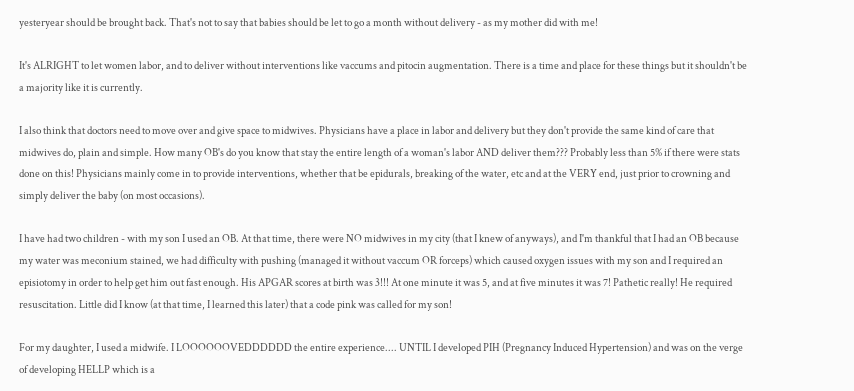yesteryear should be brought back. That's not to say that babies should be let to go a month without delivery - as my mother did with me!

It's ALRIGHT to let women labor, and to deliver without interventions like vaccums and pitocin augmentation. There is a time and place for these things but it shouldn't be a majority like it is currently.

I also think that doctors need to move over and give space to midwives. Physicians have a place in labor and delivery but they don't provide the same kind of care that midwives do, plain and simple. How many OB's do you know that stay the entire length of a woman's labor AND deliver them??? Probably less than 5% if there were stats done on this! Physicians mainly come in to provide interventions, whether that be epidurals, breaking of the water, etc and at the VERY end, just prior to crowning and simply deliver the baby (on most occasions).

I have had two children - with my son I used an OB. At that time, there were NO midwives in my city (that I knew of anyways), and I'm thankful that I had an OB because my water was meconium stained, we had difficulty with pushing (managed it without vaccum OR forceps) which caused oxygen issues with my son and I required an episiotomy in order to help get him out fast enough. His APGAR scores at birth was 3!!! At one minute it was 5, and at five minutes it was 7! Pathetic really! He required resuscitation. Little did I know (at that time, I learned this later) that a code pink was called for my son!

For my daughter, I used a midwife. I LOOOOOOVEDDDDDD the entire experience.... UNTIL I developed PIH (Pregnancy Induced Hypertension) and was on the verge of developing HELLP which is a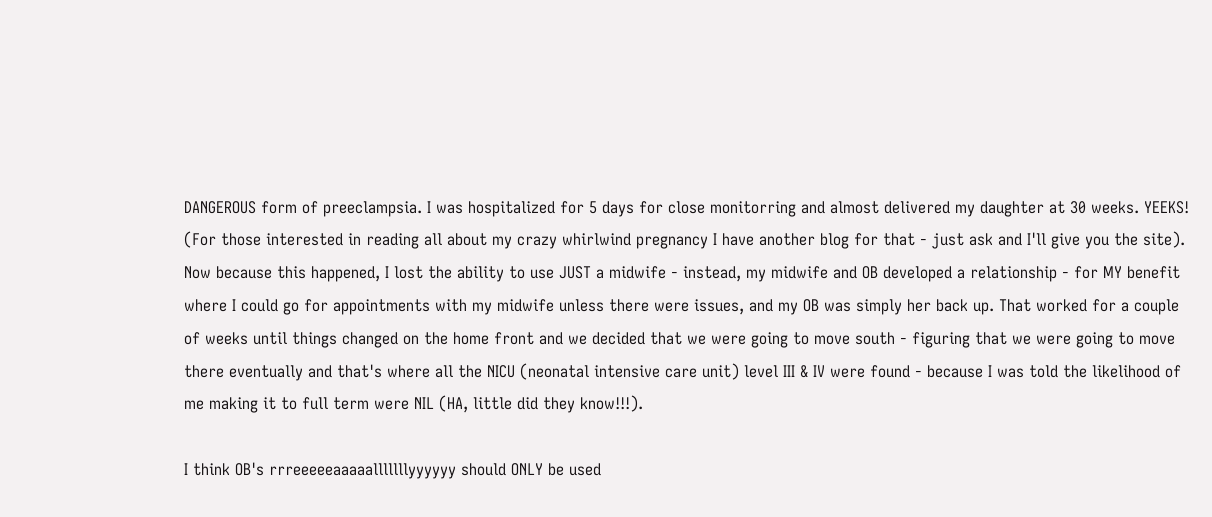DANGEROUS form of preeclampsia. I was hospitalized for 5 days for close monitorring and almost delivered my daughter at 30 weeks. YEEKS! (For those interested in reading all about my crazy whirlwind pregnancy I have another blog for that - just ask and I'll give you the site). Now because this happened, I lost the ability to use JUST a midwife - instead, my midwife and OB developed a relationship - for MY benefit where I could go for appointments with my midwife unless there were issues, and my OB was simply her back up. That worked for a couple of weeks until things changed on the home front and we decided that we were going to move south - figuring that we were going to move there eventually and that's where all the NICU (neonatal intensive care unit) level III & IV were found - because I was told the likelihood of me making it to full term were NIL (HA, little did they know!!!).

I think OB's rrreeeeeaaaaalllllllyyyyyy should ONLY be used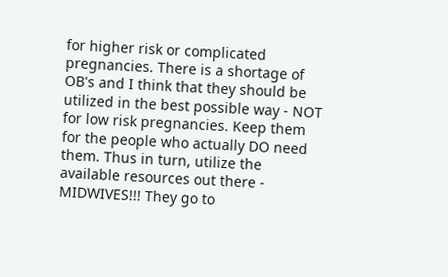for higher risk or complicated pregnancies. There is a shortage of OB's and I think that they should be utilized in the best possible way - NOT for low risk pregnancies. Keep them for the people who actually DO need them. Thus in turn, utilize the available resources out there - MIDWIVES!!! They go to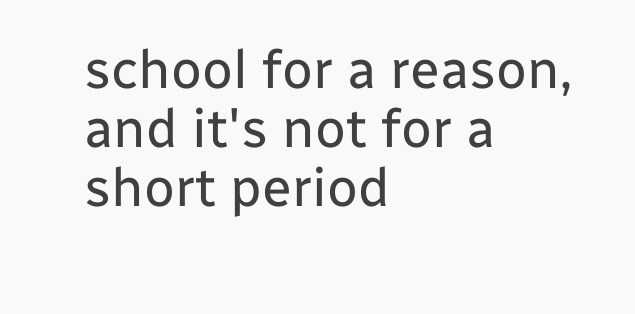school for a reason, and it's not for a short period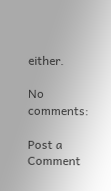either.

No comments:

Post a Comment